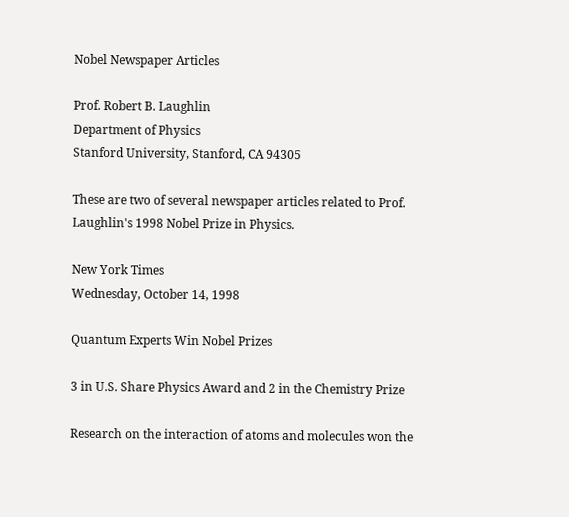Nobel Newspaper Articles

Prof. Robert B. Laughlin
Department of Physics
Stanford University, Stanford, CA 94305

These are two of several newspaper articles related to Prof. Laughlin's 1998 Nobel Prize in Physics.

New York Times
Wednesday, October 14, 1998

Quantum Experts Win Nobel Prizes

3 in U.S. Share Physics Award and 2 in the Chemistry Prize

Research on the interaction of atoms and molecules won the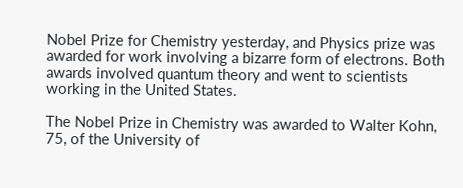Nobel Prize for Chemistry yesterday, and Physics prize was awarded for work involving a bizarre form of electrons. Both awards involved quantum theory and went to scientists working in the United States.

The Nobel Prize in Chemistry was awarded to Walter Kohn, 75, of the University of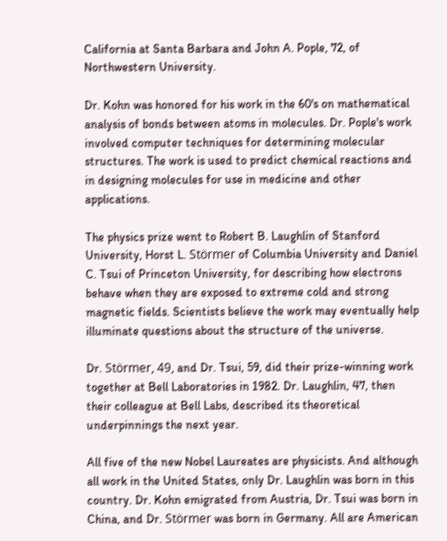California at Santa Barbara and John A. Pople, 72, of Northwestern University.

Dr. Kohn was honored for his work in the 60's on mathematical analysis of bonds between atoms in molecules. Dr. Pople's work involved computer techniques for determining molecular structures. The work is used to predict chemical reactions and in designing molecules for use in medicine and other applications.

The physics prize went to Robert B. Laughlin of Stanford University, Horst L. Störmer of Columbia University and Daniel C. Tsui of Princeton University, for describing how electrons behave when they are exposed to extreme cold and strong magnetic fields. Scientists believe the work may eventually help illuminate questions about the structure of the universe.

Dr. Störmer, 49, and Dr. Tsui, 59, did their prize-winning work together at Bell Laboratories in 1982. Dr. Laughlin, 47, then their colleague at Bell Labs, described its theoretical underpinnings the next year.

All five of the new Nobel Laureates are physicists. And although all work in the United States, only Dr. Laughlin was born in this country. Dr. Kohn emigrated from Austria, Dr. Tsui was born in China, and Dr. Störmer was born in Germany. All are American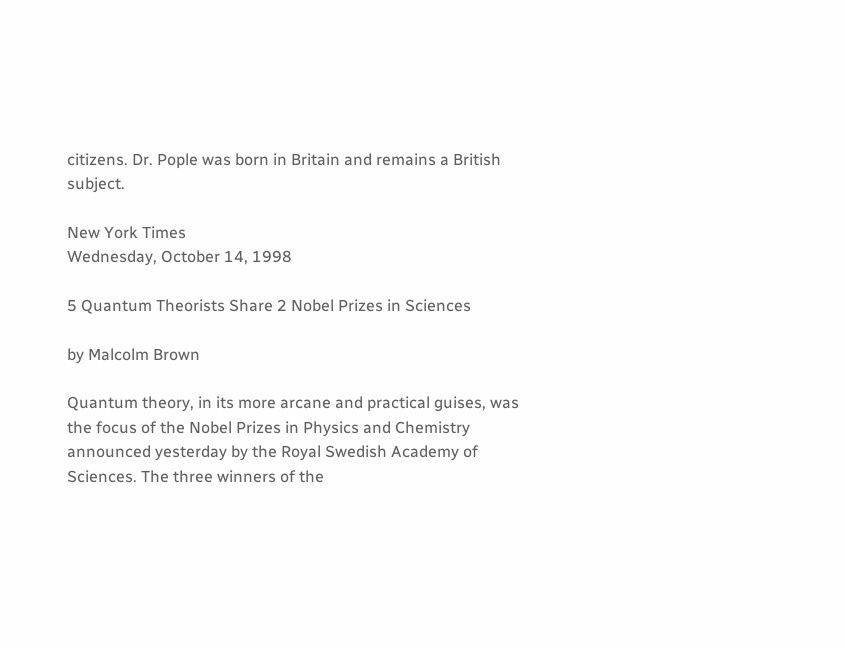citizens. Dr. Pople was born in Britain and remains a British subject.

New York Times
Wednesday, October 14, 1998

5 Quantum Theorists Share 2 Nobel Prizes in Sciences

by Malcolm Brown

Quantum theory, in its more arcane and practical guises, was the focus of the Nobel Prizes in Physics and Chemistry announced yesterday by the Royal Swedish Academy of Sciences. The three winners of the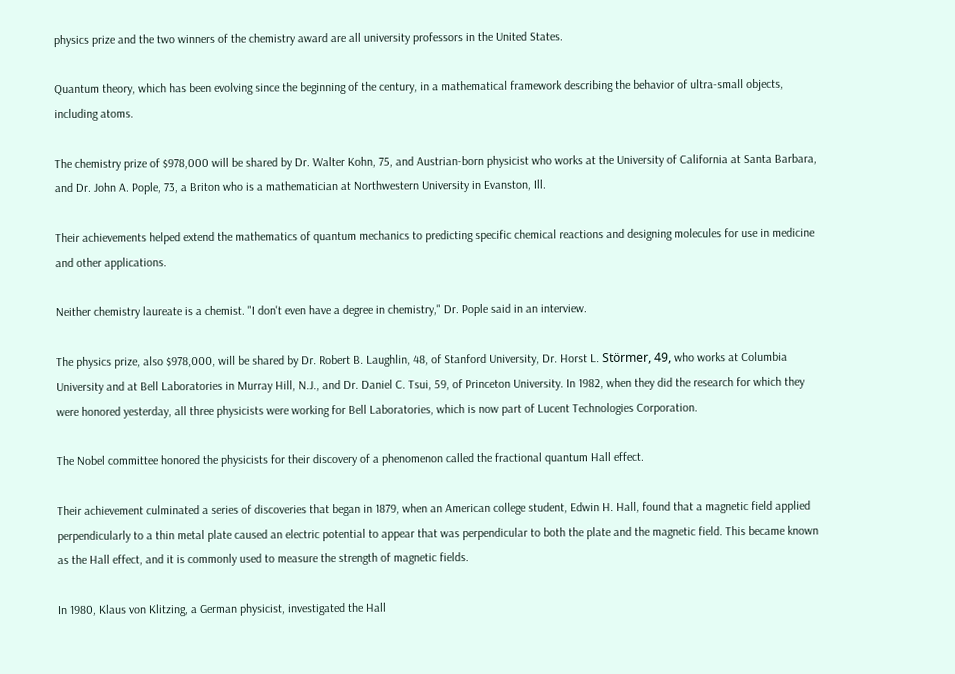physics prize and the two winners of the chemistry award are all university professors in the United States.

Quantum theory, which has been evolving since the beginning of the century, in a mathematical framework describing the behavior of ultra-small objects, including atoms.

The chemistry prize of $978,000 will be shared by Dr. Walter Kohn, 75, and Austrian-born physicist who works at the University of California at Santa Barbara, and Dr. John A. Pople, 73, a Briton who is a mathematician at Northwestern University in Evanston, Ill.

Their achievements helped extend the mathematics of quantum mechanics to predicting specific chemical reactions and designing molecules for use in medicine and other applications.

Neither chemistry laureate is a chemist. "I don't even have a degree in chemistry," Dr. Pople said in an interview.

The physics prize, also $978,000, will be shared by Dr. Robert B. Laughlin, 48, of Stanford University, Dr. Horst L. Störmer, 49, who works at Columbia University and at Bell Laboratories in Murray Hill, N.J., and Dr. Daniel C. Tsui, 59, of Princeton University. In 1982, when they did the research for which they were honored yesterday, all three physicists were working for Bell Laboratories, which is now part of Lucent Technologies Corporation.

The Nobel committee honored the physicists for their discovery of a phenomenon called the fractional quantum Hall effect.

Their achievement culminated a series of discoveries that began in 1879, when an American college student, Edwin H. Hall, found that a magnetic field applied perpendicularly to a thin metal plate caused an electric potential to appear that was perpendicular to both the plate and the magnetic field. This became known as the Hall effect, and it is commonly used to measure the strength of magnetic fields.

In 1980, Klaus von Klitzing, a German physicist, investigated the Hall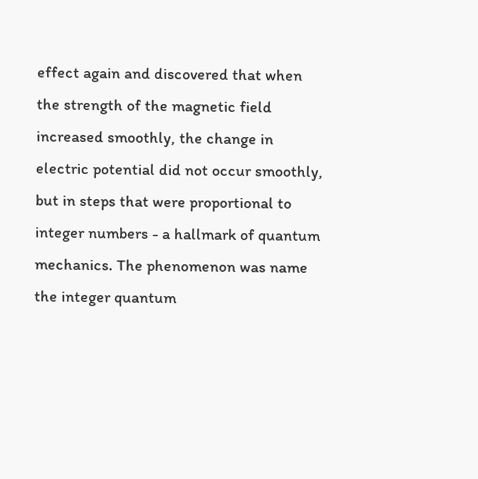effect again and discovered that when the strength of the magnetic field increased smoothly, the change in electric potential did not occur smoothly, but in steps that were proportional to integer numbers - a hallmark of quantum mechanics. The phenomenon was name the integer quantum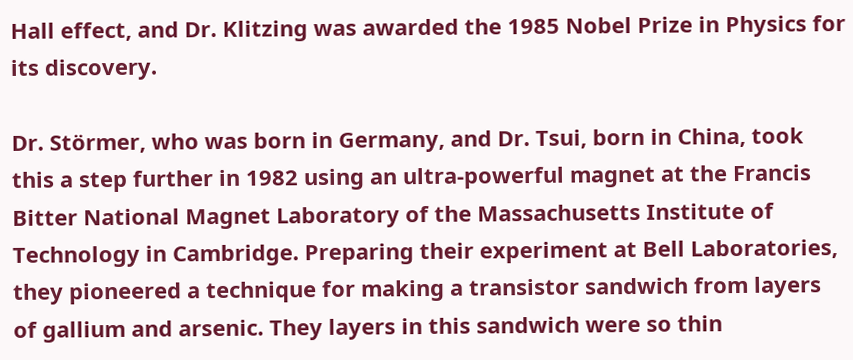Hall effect, and Dr. Klitzing was awarded the 1985 Nobel Prize in Physics for its discovery.

Dr. Störmer, who was born in Germany, and Dr. Tsui, born in China, took this a step further in 1982 using an ultra-powerful magnet at the Francis Bitter National Magnet Laboratory of the Massachusetts Institute of Technology in Cambridge. Preparing their experiment at Bell Laboratories, they pioneered a technique for making a transistor sandwich from layers of gallium and arsenic. They layers in this sandwich were so thin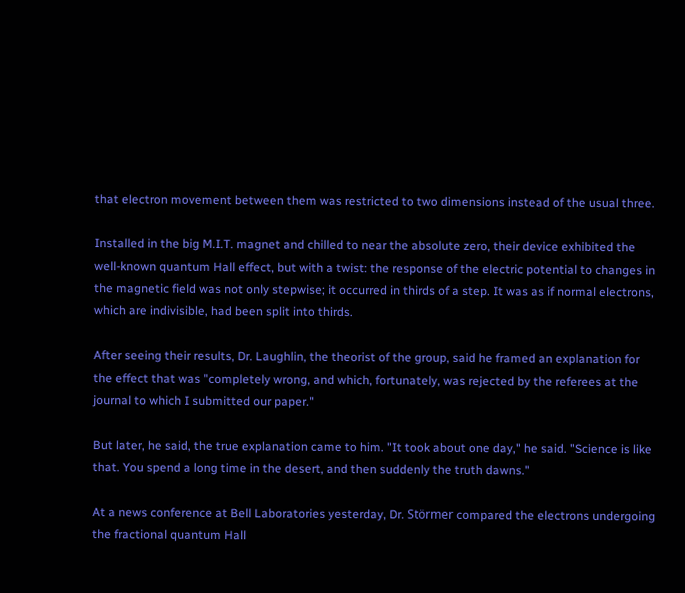that electron movement between them was restricted to two dimensions instead of the usual three.

Installed in the big M.I.T. magnet and chilled to near the absolute zero, their device exhibited the well-known quantum Hall effect, but with a twist: the response of the electric potential to changes in the magnetic field was not only stepwise; it occurred in thirds of a step. It was as if normal electrons, which are indivisible, had been split into thirds.

After seeing their results, Dr. Laughlin, the theorist of the group, said he framed an explanation for the effect that was "completely wrong, and which, fortunately, was rejected by the referees at the journal to which I submitted our paper."

But later, he said, the true explanation came to him. "It took about one day," he said. "Science is like that. You spend a long time in the desert, and then suddenly the truth dawns."

At a news conference at Bell Laboratories yesterday, Dr. Störmer compared the electrons undergoing the fractional quantum Hall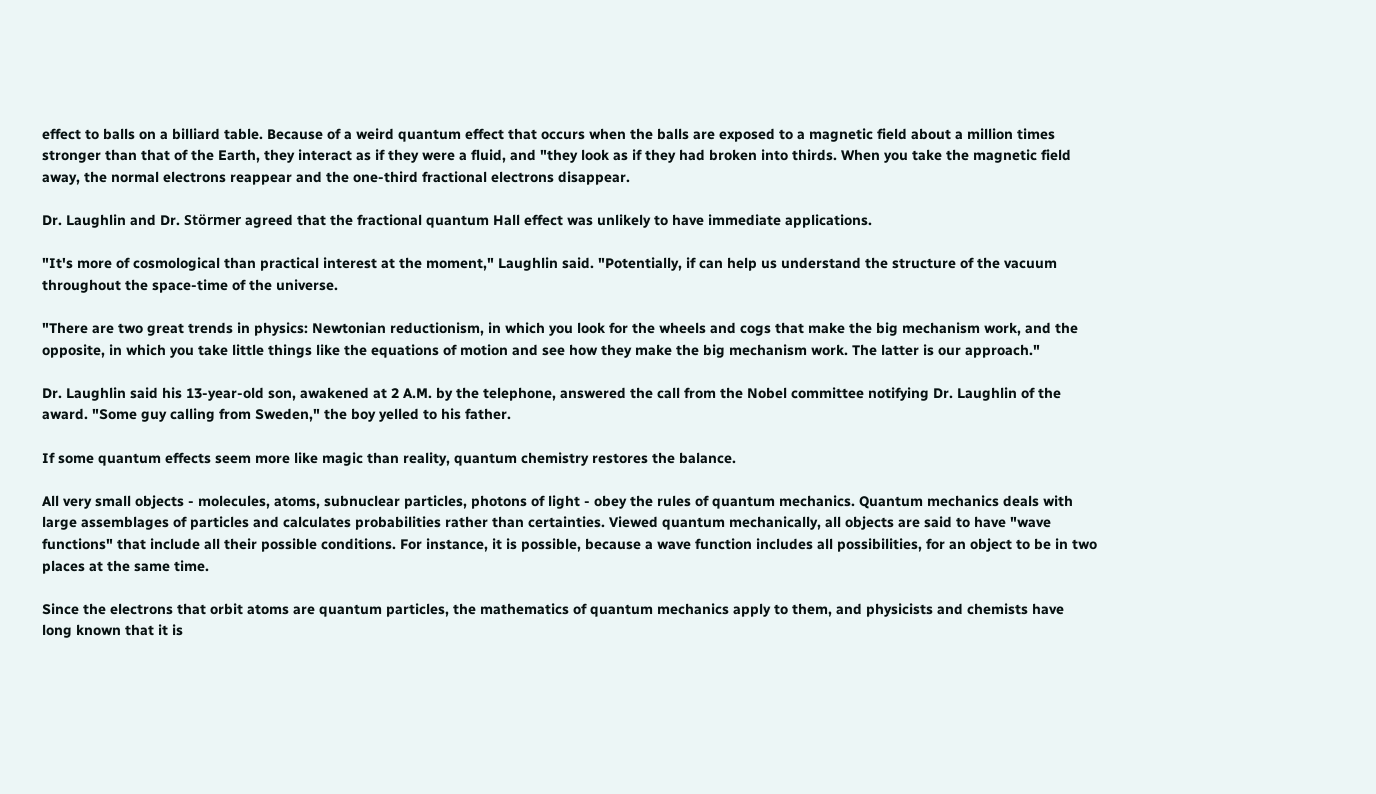effect to balls on a billiard table. Because of a weird quantum effect that occurs when the balls are exposed to a magnetic field about a million times stronger than that of the Earth, they interact as if they were a fluid, and "they look as if they had broken into thirds. When you take the magnetic field away, the normal electrons reappear and the one-third fractional electrons disappear.

Dr. Laughlin and Dr. Störmer agreed that the fractional quantum Hall effect was unlikely to have immediate applications.

"It's more of cosmological than practical interest at the moment," Laughlin said. "Potentially, if can help us understand the structure of the vacuum throughout the space-time of the universe.

"There are two great trends in physics: Newtonian reductionism, in which you look for the wheels and cogs that make the big mechanism work, and the opposite, in which you take little things like the equations of motion and see how they make the big mechanism work. The latter is our approach."

Dr. Laughlin said his 13-year-old son, awakened at 2 A.M. by the telephone, answered the call from the Nobel committee notifying Dr. Laughlin of the award. "Some guy calling from Sweden," the boy yelled to his father.

If some quantum effects seem more like magic than reality, quantum chemistry restores the balance.

All very small objects - molecules, atoms, subnuclear particles, photons of light - obey the rules of quantum mechanics. Quantum mechanics deals with large assemblages of particles and calculates probabilities rather than certainties. Viewed quantum mechanically, all objects are said to have "wave functions" that include all their possible conditions. For instance, it is possible, because a wave function includes all possibilities, for an object to be in two places at the same time.

Since the electrons that orbit atoms are quantum particles, the mathematics of quantum mechanics apply to them, and physicists and chemists have long known that it is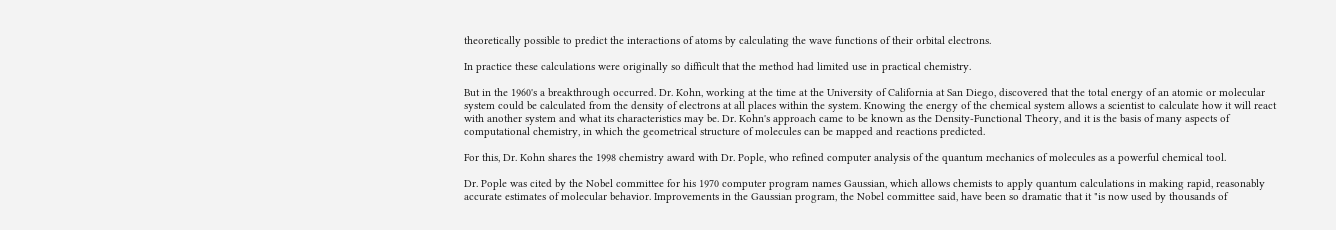theoretically possible to predict the interactions of atoms by calculating the wave functions of their orbital electrons.

In practice these calculations were originally so difficult that the method had limited use in practical chemistry.

But in the 1960's a breakthrough occurred. Dr. Kohn, working at the time at the University of California at San Diego, discovered that the total energy of an atomic or molecular system could be calculated from the density of electrons at all places within the system. Knowing the energy of the chemical system allows a scientist to calculate how it will react with another system and what its characteristics may be. Dr. Kohn's approach came to be known as the Density-Functional Theory, and it is the basis of many aspects of computational chemistry, in which the geometrical structure of molecules can be mapped and reactions predicted.

For this, Dr. Kohn shares the 1998 chemistry award with Dr. Pople, who refined computer analysis of the quantum mechanics of molecules as a powerful chemical tool.

Dr. Pople was cited by the Nobel committee for his 1970 computer program names Gaussian, which allows chemists to apply quantum calculations in making rapid, reasonably accurate estimates of molecular behavior. Improvements in the Gaussian program, the Nobel committee said, have been so dramatic that it "is now used by thousands of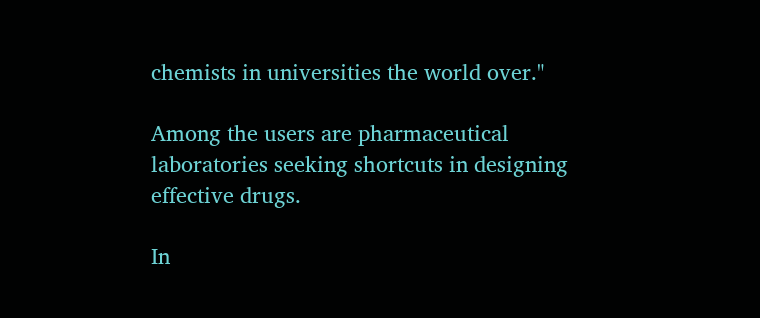chemists in universities the world over."

Among the users are pharmaceutical laboratories seeking shortcuts in designing effective drugs.

In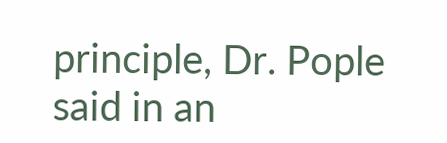principle, Dr. Pople said in an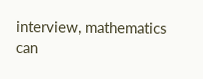interview, mathematics can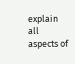explain all aspects of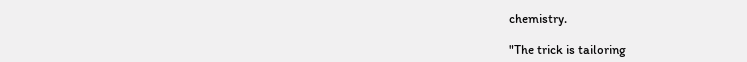chemistry.

"The trick is tailoring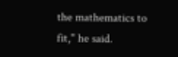the mathematics to fit," he said.